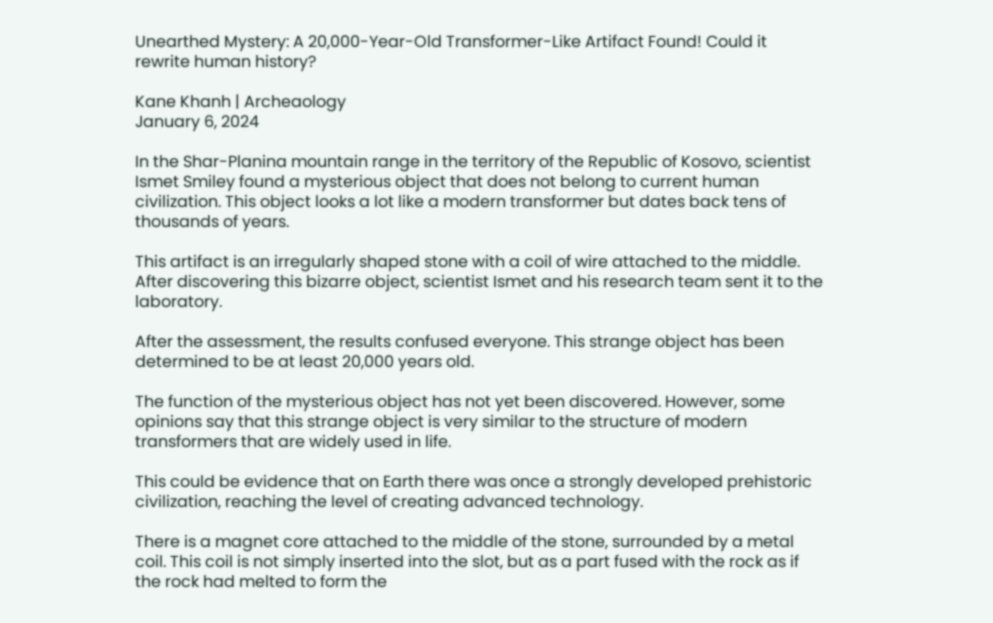Unearthed Mystery: A 20,000-Year-Old Transformer-Like Artifact Found! Could it rewrite human history?

Kane Khanh | Archeaology
January 6, 2024

In the Shar-Planina mountain range in the territory of the Republic of Kosovo, scientist Ismet Smiley found a mysterious object that does not belong to current human civilization. This object looks a lot like a modern transformer but dates back tens of thousands of years.

This artifact is an irregularly shaped stone with a coil of wire attached to the middle. After discovering this bizarre object, scientist Ismet and his research team sent it to the laboratory.

After the assessment, the results confused everyone. This strange object has been determined to be at least 20,000 years old.

The function of the mysterious object has not yet been discovered. However, some opinions say that this strange object is very similar to the structure of modern transformers that are widely used in life.

This could be evidence that on Earth there was once a strongly developed prehistoric civilization, reaching the level of creating advanced technology.

There is a magnet core attached to the middle of the stone, surrounded by a metal coil. This coil is not simply inserted into the slot, but as a part fused with the rock as if the rock had melted to form the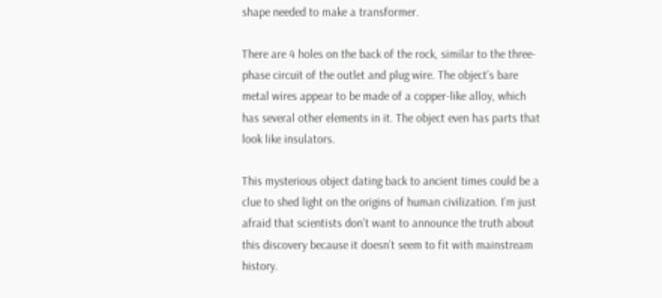shape needed to make a transformer.

There are 4 holes on the back of the rock, similar to the three-phase circuit of the outlet and plug wire. The object’s bare metal wires appear to be made of a copper-like alloy, which has several other elements in it. The object even has parts that look like insulators.

This mysterious object dating back to ancient times could be a clue to shed light on the origins of human civilization. I’m just afraid that scientists don’t want to announce the truth about this discovery because it doesn’t seem to fit with mainstream history.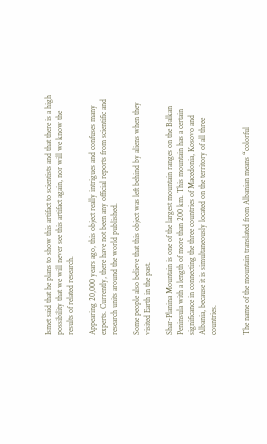Ismet said that he plans to show this artifact to scientists and that there is a high possibility that we will never see this artifact again, nor will we know the results of related research.

Appearing 20,000 years ago, this object really intrigues and confuses many experts. Currently, there have not been any official reports from scientific and research units around the world published.

Some people also believe that this object was left behind by aliens when they visited Earth in the past.

Shar-Planina Mountain is one of the largest mountain ranges on the Balkan Peninsula with a length of more than 200 km. This mountain has a certain significance in connecting the three countries of Macedonia, Kosovo and Albania, because it is simultaneously located on the territory of all three countries.


The name of the mountain translated from Albanian means “colorful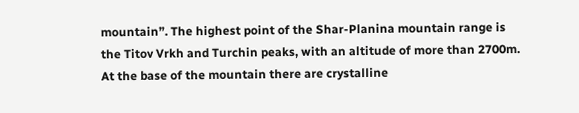mountain”. The highest point of the Shar-Planina mountain range is the Titov Vrkh and Turchin peaks, with an altitude of more than 2700m. At the base of the mountain there are crystalline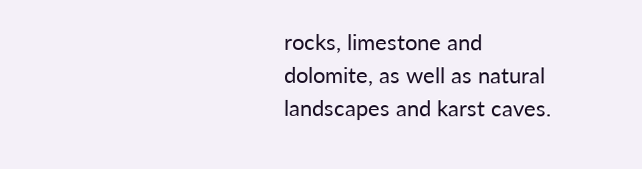rocks, limestone and dolomite, as well as natural landscapes and karst caves.